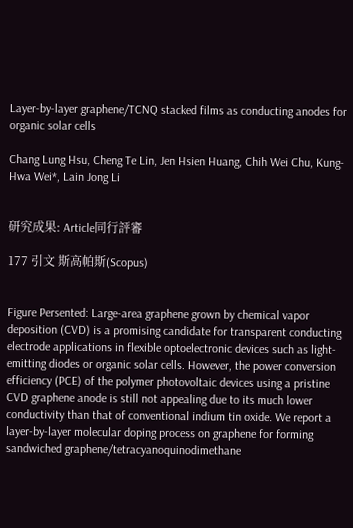Layer-by-layer graphene/TCNQ stacked films as conducting anodes for organic solar cells

Chang Lung Hsu, Cheng Te Lin, Jen Hsien Huang, Chih Wei Chu, Kung-Hwa Wei*, Lain Jong Li


研究成果: Article同行評審

177 引文 斯高帕斯(Scopus)


Figure Persented: Large-area graphene grown by chemical vapor deposition (CVD) is a promising candidate for transparent conducting electrode applications in flexible optoelectronic devices such as light-emitting diodes or organic solar cells. However, the power conversion efficiency (PCE) of the polymer photovoltaic devices using a pristine CVD graphene anode is still not appealing due to its much lower conductivity than that of conventional indium tin oxide. We report a layer-by-layer molecular doping process on graphene for forming sandwiched graphene/tetracyanoquinodimethane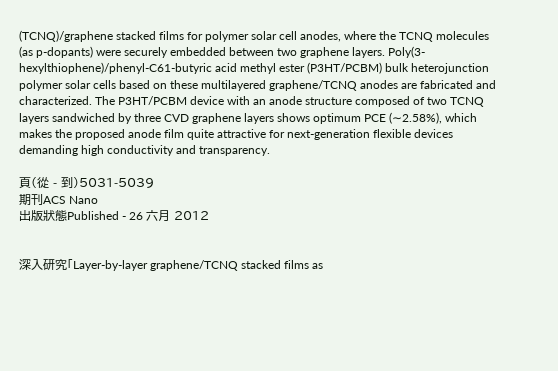(TCNQ)/graphene stacked films for polymer solar cell anodes, where the TCNQ molecules (as p-dopants) were securely embedded between two graphene layers. Poly(3-hexylthiophene)/phenyl-C61-butyric acid methyl ester (P3HT/PCBM) bulk heterojunction polymer solar cells based on these multilayered graphene/TCNQ anodes are fabricated and characterized. The P3HT/PCBM device with an anode structure composed of two TCNQ layers sandwiched by three CVD graphene layers shows optimum PCE (∼2.58%), which makes the proposed anode film quite attractive for next-generation flexible devices demanding high conductivity and transparency.

頁(從 - 到)5031-5039
期刊ACS Nano
出版狀態Published - 26 六月 2012


深入研究「Layer-by-layer graphene/TCNQ stacked films as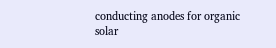conducting anodes for organic solar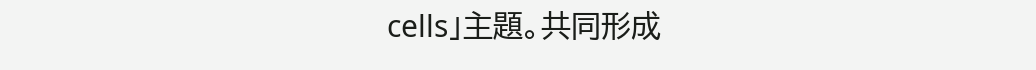cells」主題。共同形成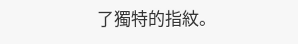了獨特的指紋。